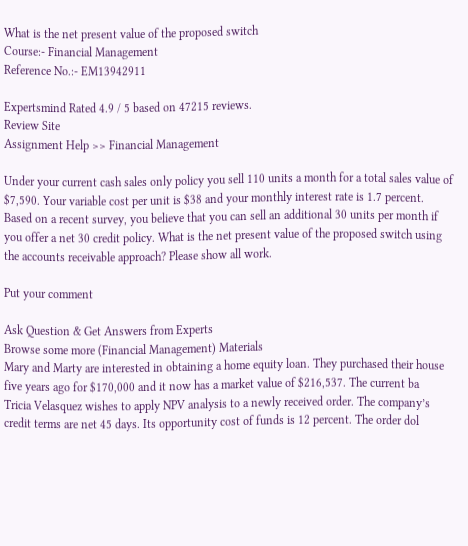What is the net present value of the proposed switch
Course:- Financial Management
Reference No.:- EM13942911

Expertsmind Rated 4.9 / 5 based on 47215 reviews.
Review Site
Assignment Help >> Financial Management

Under your current cash sales only policy you sell 110 units a month for a total sales value of $7,590. Your variable cost per unit is $38 and your monthly interest rate is 1.7 percent. Based on a recent survey, you believe that you can sell an additional 30 units per month if you offer a net 30 credit policy. What is the net present value of the proposed switch using the accounts receivable approach? Please show all work.

Put your comment

Ask Question & Get Answers from Experts
Browse some more (Financial Management) Materials
Mary and Marty are interested in obtaining a home equity loan. They purchased their house five years ago for $170,000 and it now has a market value of $216,537. The current ba
Tricia Velasquez wishes to apply NPV analysis to a newly received order. The company’s credit terms are net 45 days. Its opportunity cost of funds is 12 percent. The order dol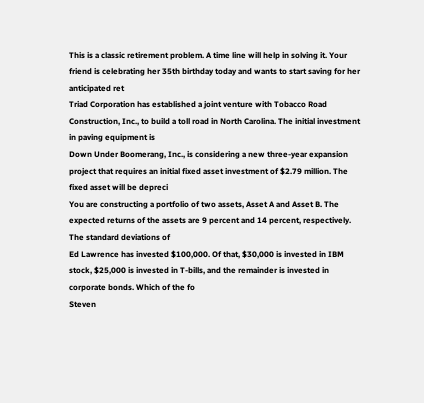This is a classic retirement problem. A time line will help in solving it. Your friend is celebrating her 35th birthday today and wants to start saving for her anticipated ret
Triad Corporation has established a joint venture with Tobacco Road Construction, Inc., to build a toll road in North Carolina. The initial investment in paving equipment is
Down Under Boomerang, Inc., is considering a new three-year expansion project that requires an initial fixed asset investment of $2.79 million. The fixed asset will be depreci
You are constructing a portfolio of two assets, Asset A and Asset B. The expected returns of the assets are 9 percent and 14 percent, respectively. The standard deviations of
Ed Lawrence has invested $100,000. Of that, $30,000 is invested in IBM stock, $25,000 is invested in T-bills, and the remainder is invested in corporate bonds. Which of the fo
Steven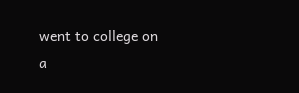went to college on a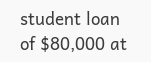student loan of $80,000 at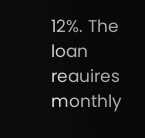12%. The loan reauires monthly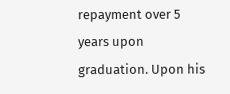repayment over 5 years upon graduation. Upon his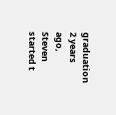graduation 2 years ago, Steven started t